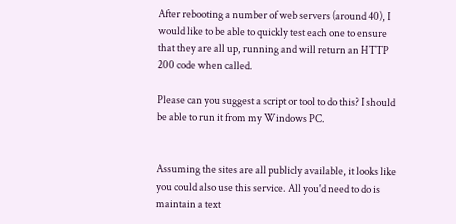After rebooting a number of web servers (around 40), I would like to be able to quickly test each one to ensure that they are all up, running and will return an HTTP 200 code when called.

Please can you suggest a script or tool to do this? I should be able to run it from my Windows PC.


Assuming the sites are all publicly available, it looks like you could also use this service. All you'd need to do is maintain a text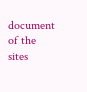document of the sites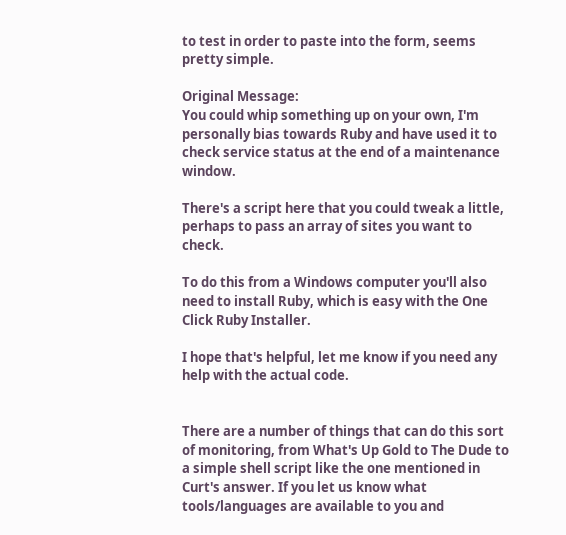to test in order to paste into the form, seems pretty simple.

Original Message:
You could whip something up on your own, I'm personally bias towards Ruby and have used it to check service status at the end of a maintenance window.

There's a script here that you could tweak a little, perhaps to pass an array of sites you want to check.

To do this from a Windows computer you'll also need to install Ruby, which is easy with the One Click Ruby Installer.

I hope that's helpful, let me know if you need any help with the actual code.


There are a number of things that can do this sort of monitoring, from What's Up Gold to The Dude to a simple shell script like the one mentioned in Curt's answer. If you let us know what tools/languages are available to you and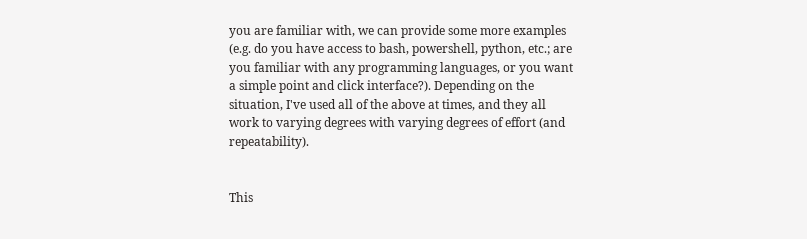you are familiar with, we can provide some more examples (e.g. do you have access to bash, powershell, python, etc.; are you familiar with any programming languages, or you want a simple point and click interface?). Depending on the situation, I've used all of the above at times, and they all work to varying degrees with varying degrees of effort (and repeatability).


This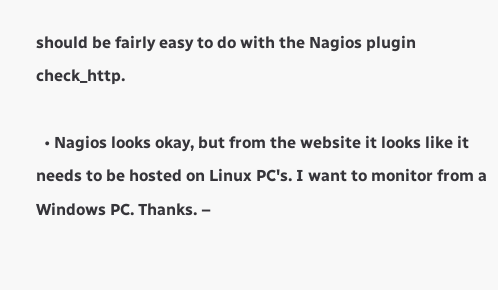should be fairly easy to do with the Nagios plugin check_http.

  • Nagios looks okay, but from the website it looks like it needs to be hosted on Linux PC's. I want to monitor from a Windows PC. Thanks. –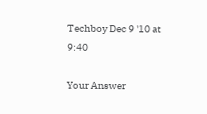Techboy Dec 9 '10 at 9:40

Your Answer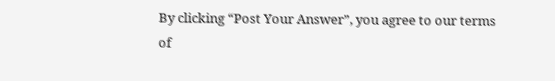By clicking “Post Your Answer”, you agree to our terms of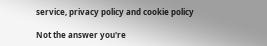service, privacy policy and cookie policy

Not the answer you're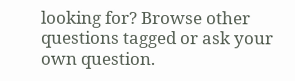looking for? Browse other questions tagged or ask your own question.